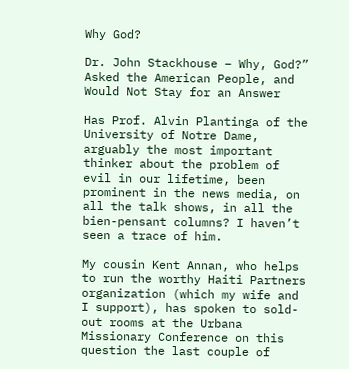Why God?

Dr. John Stackhouse – Why, God?” Asked the American People, and Would Not Stay for an Answer

Has Prof. Alvin Plantinga of the University of Notre Dame, arguably the most important thinker about the problem of evil in our lifetime, been prominent in the news media, on all the talk shows, in all the bien-pensant columns? I haven’t seen a trace of him.

My cousin Kent Annan, who helps to run the worthy Haiti Partners organization (which my wife and I support), has spoken to sold-out rooms at the Urbana Missionary Conference on this question the last couple of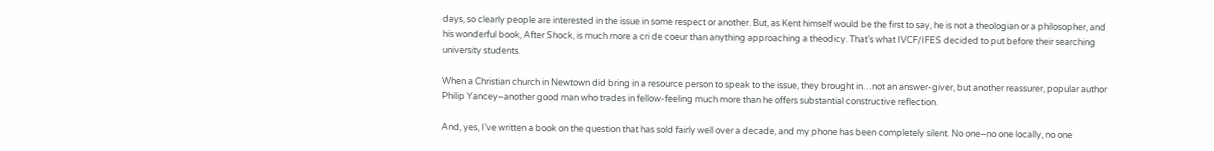days, so clearly people are interested in the issue in some respect or another. But, as Kent himself would be the first to say, he is not a theologian or a philosopher, and his wonderful book, After Shock, is much more a cri de coeur than anything approaching a theodicy. That’s what IVCF/IFES decided to put before their searching university students.

When a Christian church in Newtown did bring in a resource person to speak to the issue, they brought in…not an answer-giver, but another reassurer, popular author Philip Yancey–another good man who trades in fellow-feeling much more than he offers substantial constructive reflection.

And, yes, I’ve written a book on the question that has sold fairly well over a decade, and my phone has been completely silent. No one–no one locally, no one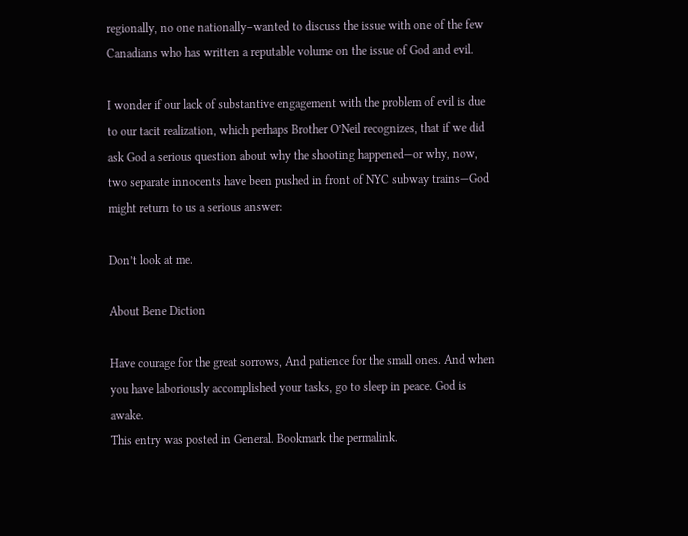regionally, no one nationally–wanted to discuss the issue with one of the few Canadians who has written a reputable volume on the issue of God and evil.

I wonder if our lack of substantive engagement with the problem of evil is due to our tacit realization, which perhaps Brother O’Neil recognizes, that if we did ask God a serious question about why the shooting happened—or why, now, two separate innocents have been pushed in front of NYC subway trains—God might return to us a serious answer:

Don’t look at me.

About Bene Diction

Have courage for the great sorrows, And patience for the small ones. And when you have laboriously accomplished your tasks, go to sleep in peace. God is awake.
This entry was posted in General. Bookmark the permalink.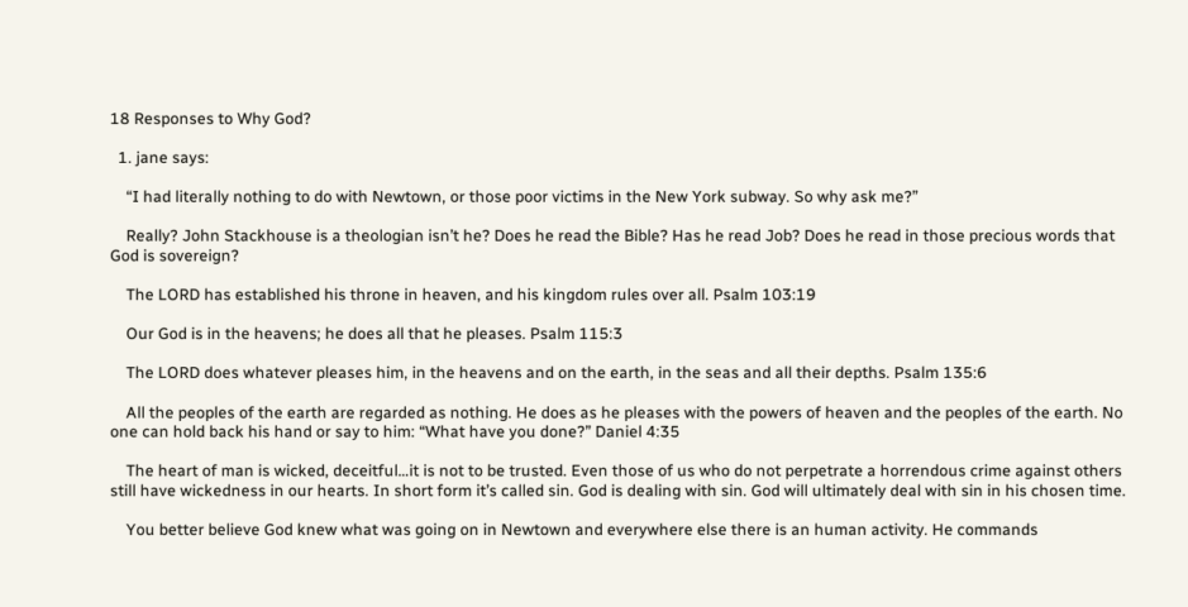18 Responses to Why God?

  1. jane says:

    “I had literally nothing to do with Newtown, or those poor victims in the New York subway. So why ask me?”

    Really? John Stackhouse is a theologian isn’t he? Does he read the Bible? Has he read Job? Does he read in those precious words that God is sovereign?

    The LORD has established his throne in heaven, and his kingdom rules over all. Psalm 103:19

    Our God is in the heavens; he does all that he pleases. Psalm 115:3

    The LORD does whatever pleases him, in the heavens and on the earth, in the seas and all their depths. Psalm 135:6

    All the peoples of the earth are regarded as nothing. He does as he pleases with the powers of heaven and the peoples of the earth. No one can hold back his hand or say to him: “What have you done?” Daniel 4:35

    The heart of man is wicked, deceitful…it is not to be trusted. Even those of us who do not perpetrate a horrendous crime against others still have wickedness in our hearts. In short form it’s called sin. God is dealing with sin. God will ultimately deal with sin in his chosen time.

    You better believe God knew what was going on in Newtown and everywhere else there is an human activity. He commands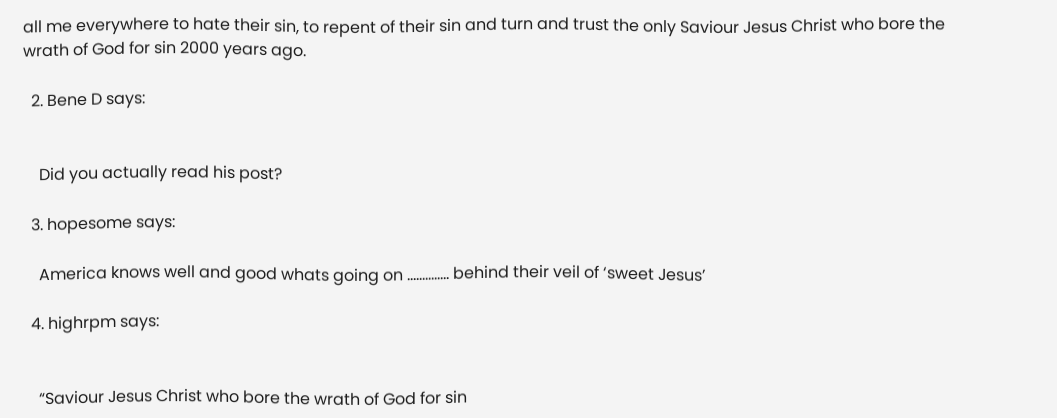all me everywhere to hate their sin, to repent of their sin and turn and trust the only Saviour Jesus Christ who bore the wrath of God for sin 2000 years ago.

  2. Bene D says:


    Did you actually read his post?

  3. hopesome says:

    America knows well and good whats going on ………….. behind their veil of ‘sweet Jesus’

  4. highrpm says:


    “Saviour Jesus Christ who bore the wrath of God for sin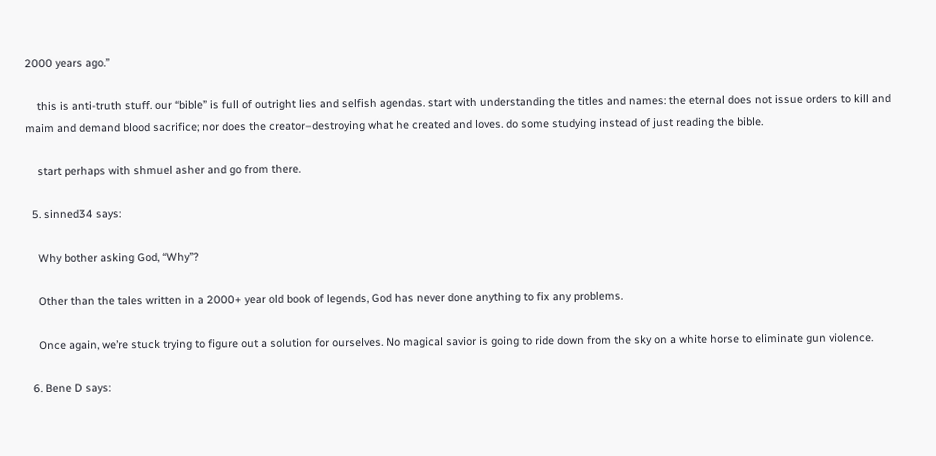2000 years ago.”

    this is anti-truth stuff. our “bible” is full of outright lies and selfish agendas. start with understanding the titles and names: the eternal does not issue orders to kill and maim and demand blood sacrifice; nor does the creator–destroying what he created and loves. do some studying instead of just reading the bible.

    start perhaps with shmuel asher and go from there.

  5. sinned34 says:

    Why bother asking God, “Why”?

    Other than the tales written in a 2000+ year old book of legends, God has never done anything to fix any problems.

    Once again, we’re stuck trying to figure out a solution for ourselves. No magical savior is going to ride down from the sky on a white horse to eliminate gun violence.

  6. Bene D says: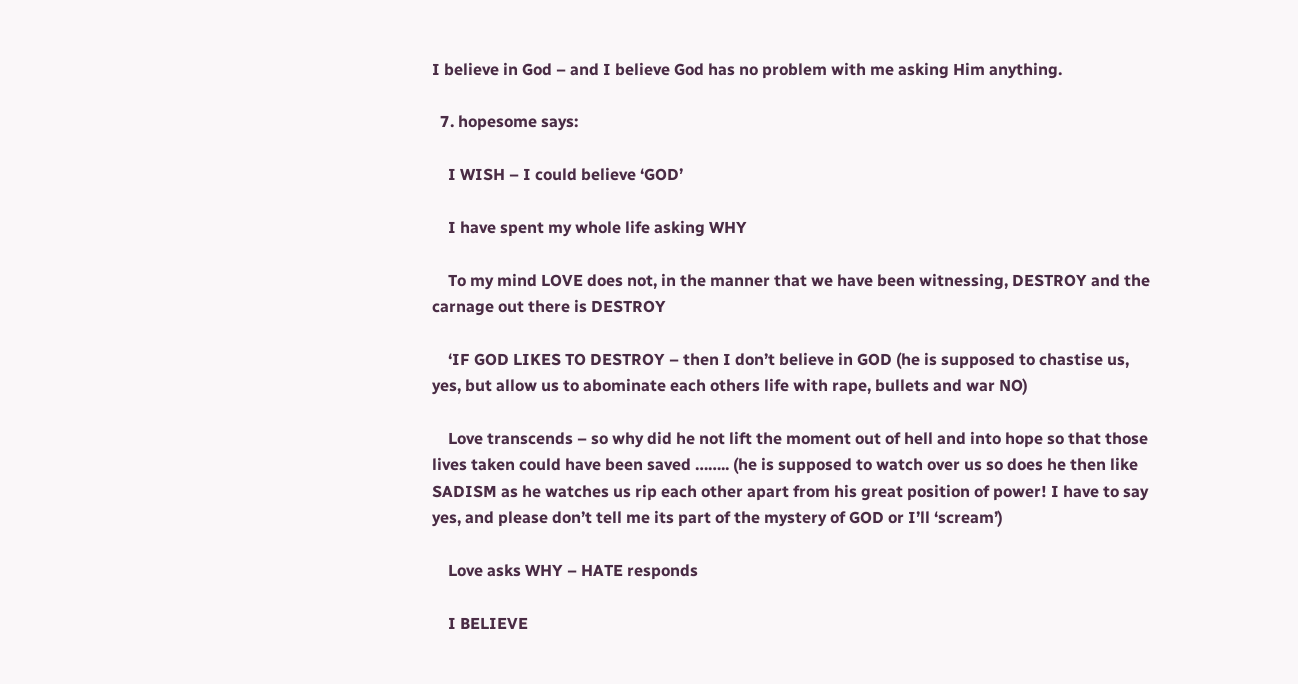I believe in God – and I believe God has no problem with me asking Him anything.

  7. hopesome says:

    I WISH – I could believe ‘GOD’

    I have spent my whole life asking WHY

    To my mind LOVE does not, in the manner that we have been witnessing, DESTROY and the carnage out there is DESTROY

    ‘IF GOD LIKES TO DESTROY – then I don’t believe in GOD (he is supposed to chastise us, yes, but allow us to abominate each others life with rape, bullets and war NO)

    Love transcends – so why did he not lift the moment out of hell and into hope so that those lives taken could have been saved …….. (he is supposed to watch over us so does he then like SADISM as he watches us rip each other apart from his great position of power! I have to say yes, and please don’t tell me its part of the mystery of GOD or I’ll ‘scream’)

    Love asks WHY – HATE responds

    I BELIEVE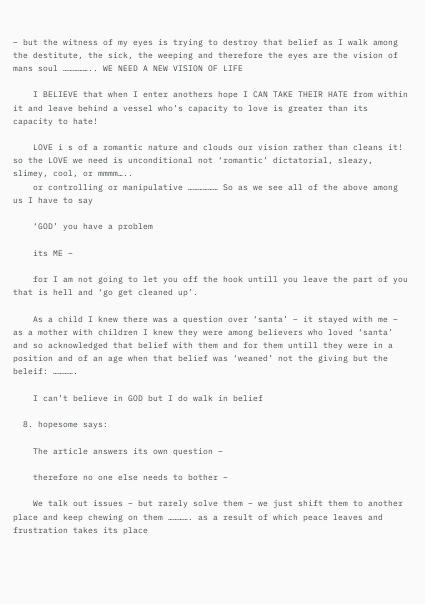– but the witness of my eyes is trying to destroy that belief as I walk among the destitute, the sick, the weeping and therefore the eyes are the vision of mans soul …………….. WE NEED A NEW VISION OF LIFE

    I BELIEVE that when I enter anothers hope I CAN TAKE THEIR HATE from within it and leave behind a vessel who’s capacity to love is greater than its capacity to hate!

    LOVE i s of a romantic nature and clouds our vision rather than cleans it! so the LOVE we need is unconditional not ‘romantic’ dictatorial, sleazy, slimey, cool, or mmmm…..
    or controlling or manipulative ……………… So as we see all of the above among us I have to say

    ‘GOD’ you have a problem

    its ME –

    for I am not going to let you off the hook untill you leave the part of you that is hell and ‘go get cleaned up’.

    As a child I knew there was a question over ‘santa’ – it stayed with me – as a mother with children I knew they were among believers who loved ‘santa’ and so acknowledged that belief with them and for them untill they were in a position and of an age when that belief was ‘weaned’ not the giving but the beleif: ………….

    I can’t believe in GOD but I do walk in belief

  8. hopesome says:

    The article answers its own question –

    therefore no one else needs to bother –

    We talk out issues – but rarely solve them – we just shift them to another place and keep chewing on them …………. as a result of which peace leaves and frustration takes its place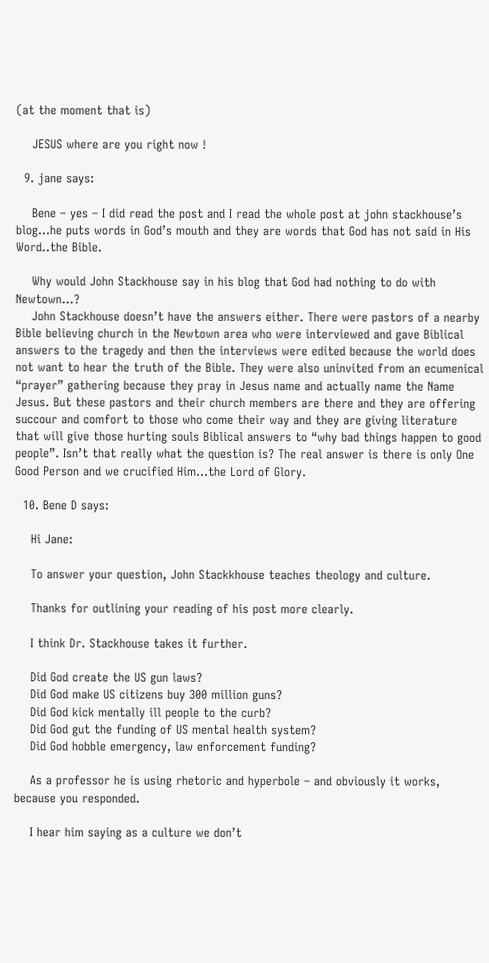(at the moment that is)

    JESUS where are you right now !

  9. jane says:

    Bene – yes – I did read the post and I read the whole post at john stackhouse’s blog…he puts words in God’s mouth and they are words that God has not said in His Word..the Bible.

    Why would John Stackhouse say in his blog that God had nothing to do with Newtown…?
    John Stackhouse doesn’t have the answers either. There were pastors of a nearby Bible believing church in the Newtown area who were interviewed and gave Biblical answers to the tragedy and then the interviews were edited because the world does not want to hear the truth of the Bible. They were also uninvited from an ecumenical “prayer” gathering because they pray in Jesus name and actually name the Name Jesus. But these pastors and their church members are there and they are offering succour and comfort to those who come their way and they are giving literature that will give those hurting souls Biblical answers to “why bad things happen to good people”. Isn’t that really what the question is? The real answer is there is only One Good Person and we crucified Him…the Lord of Glory.

  10. Bene D says:

    Hi Jane:

    To answer your question, John Stackkhouse teaches theology and culture.

    Thanks for outlining your reading of his post more clearly.

    I think Dr. Stackhouse takes it further.

    Did God create the US gun laws?
    Did God make US citizens buy 300 million guns?
    Did God kick mentally ill people to the curb?
    Did God gut the funding of US mental health system?
    Did God hobble emergency, law enforcement funding?

    As a professor he is using rhetoric and hyperbole – and obviously it works, because you responded.

    I hear him saying as a culture we don’t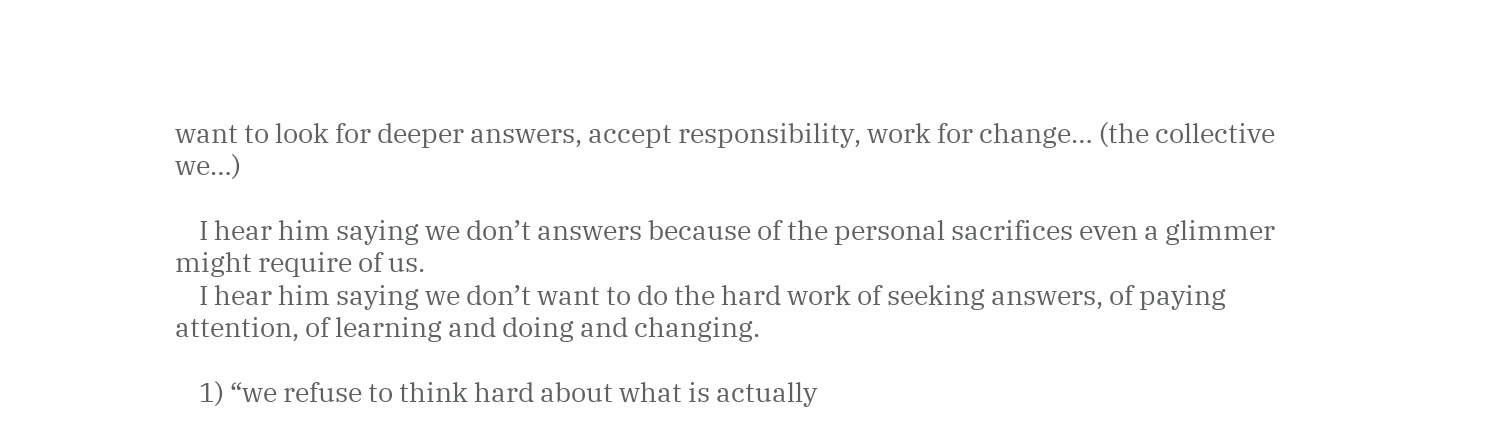want to look for deeper answers, accept responsibility, work for change… (the collective we…)

    I hear him saying we don’t answers because of the personal sacrifices even a glimmer might require of us.
    I hear him saying we don’t want to do the hard work of seeking answers, of paying attention, of learning and doing and changing.

    1) “we refuse to think hard about what is actually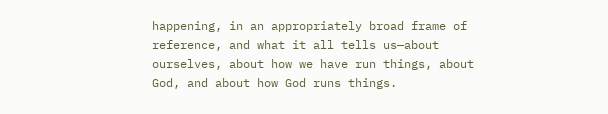happening, in an appropriately broad frame of reference, and what it all tells us—about ourselves, about how we have run things, about God, and about how God runs things.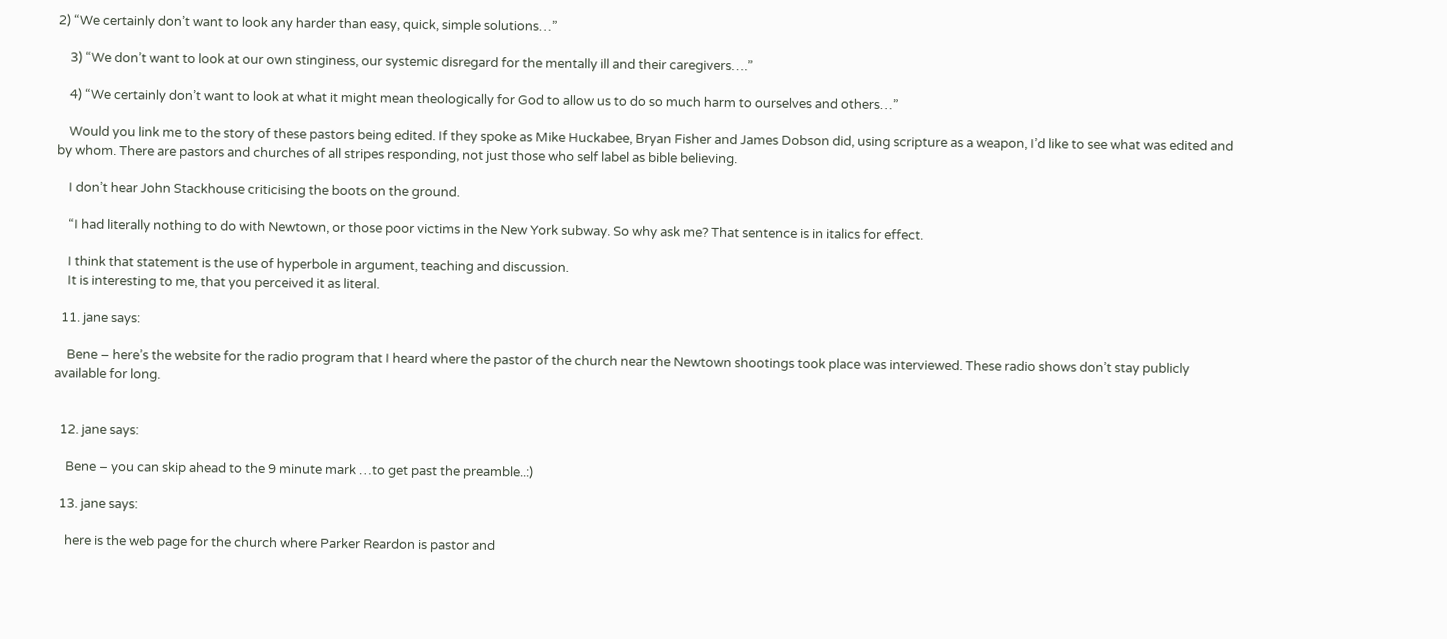2) “We certainly don’t want to look any harder than easy, quick, simple solutions…”

    3) “We don’t want to look at our own stinginess, our systemic disregard for the mentally ill and their caregivers….”

    4) “We certainly don’t want to look at what it might mean theologically for God to allow us to do so much harm to ourselves and others…”

    Would you link me to the story of these pastors being edited. If they spoke as Mike Huckabee, Bryan Fisher and James Dobson did, using scripture as a weapon, I’d like to see what was edited and by whom. There are pastors and churches of all stripes responding, not just those who self label as bible believing.

    I don’t hear John Stackhouse criticising the boots on the ground.

    “I had literally nothing to do with Newtown, or those poor victims in the New York subway. So why ask me? That sentence is in italics for effect.

    I think that statement is the use of hyperbole in argument, teaching and discussion.
    It is interesting to me, that you perceived it as literal.

  11. jane says:

    Bene – here’s the website for the radio program that I heard where the pastor of the church near the Newtown shootings took place was interviewed. These radio shows don’t stay publicly available for long.


  12. jane says:

    Bene – you can skip ahead to the 9 minute mark …to get past the preamble..:)

  13. jane says:

    here is the web page for the church where Parker Reardon is pastor and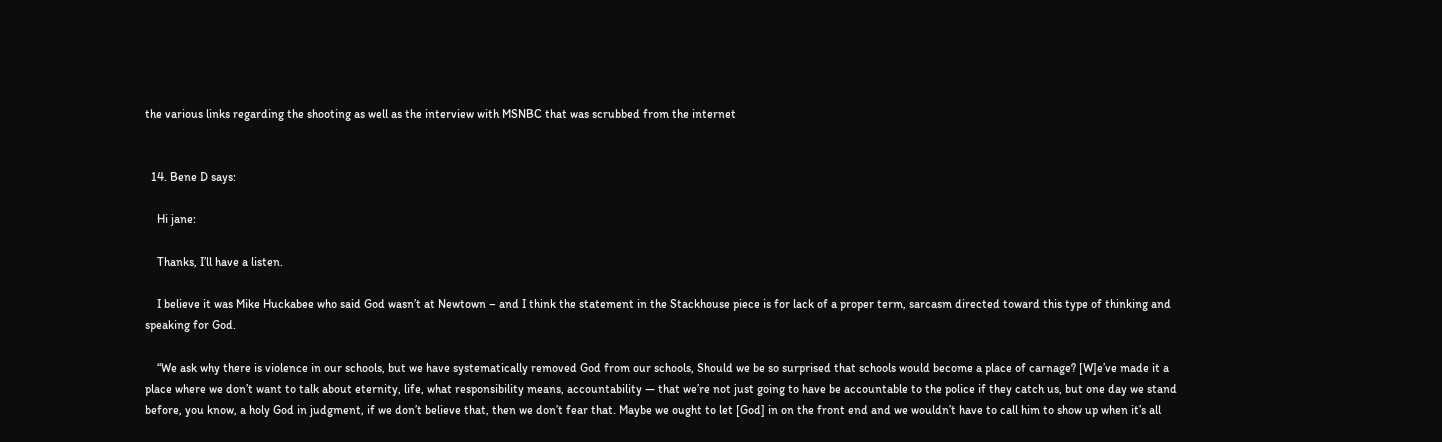the various links regarding the shooting as well as the interview with MSNBC that was scrubbed from the internet


  14. Bene D says:

    Hi jane:

    Thanks, I’ll have a listen.

    I believe it was Mike Huckabee who said God wasn’t at Newtown – and I think the statement in the Stackhouse piece is for lack of a proper term, sarcasm directed toward this type of thinking and speaking for God.

    “We ask why there is violence in our schools, but we have systematically removed God from our schools, Should we be so surprised that schools would become a place of carnage? [W]e’ve made it a place where we don’t want to talk about eternity, life, what responsibility means, accountability — that we’re not just going to have be accountable to the police if they catch us, but one day we stand before, you know, a holy God in judgment, if we don’t believe that, then we don’t fear that. Maybe we ought to let [God] in on the front end and we wouldn’t have to call him to show up when it’s all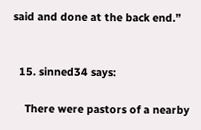said and done at the back end.”


  15. sinned34 says:

    There were pastors of a nearby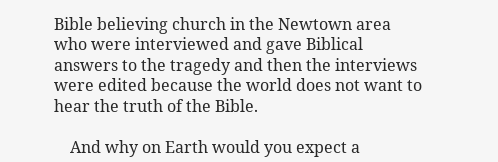Bible believing church in the Newtown area who were interviewed and gave Biblical answers to the tragedy and then the interviews were edited because the world does not want to hear the truth of the Bible.

    And why on Earth would you expect a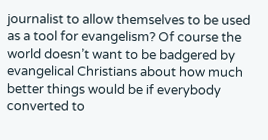journalist to allow themselves to be used as a tool for evangelism? Of course the world doesn’t want to be badgered by evangelical Christians about how much better things would be if everybody converted to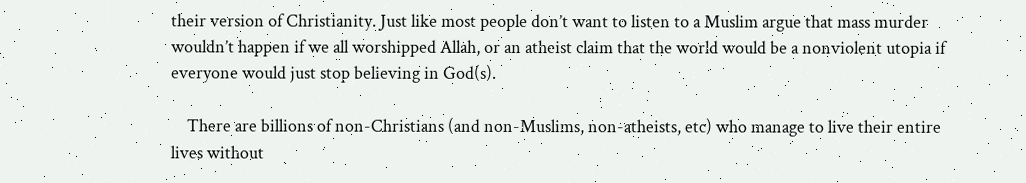their version of Christianity. Just like most people don’t want to listen to a Muslim argue that mass murder wouldn’t happen if we all worshipped Allah, or an atheist claim that the world would be a nonviolent utopia if everyone would just stop believing in God(s).

    There are billions of non-Christians (and non-Muslims, non-atheists, etc) who manage to live their entire lives without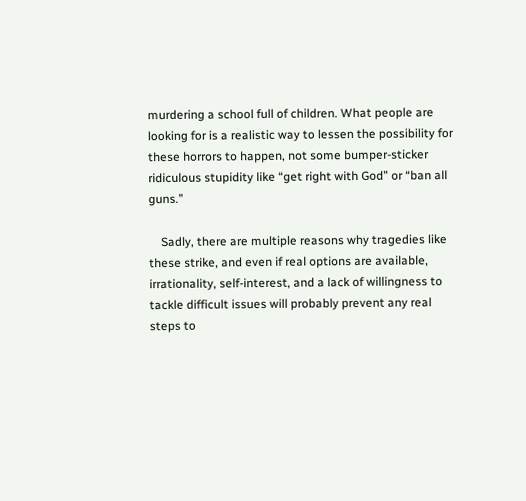murdering a school full of children. What people are looking for is a realistic way to lessen the possibility for these horrors to happen, not some bumper-sticker ridiculous stupidity like “get right with God” or “ban all guns.”

    Sadly, there are multiple reasons why tragedies like these strike, and even if real options are available, irrationality, self-interest, and a lack of willingness to tackle difficult issues will probably prevent any real steps to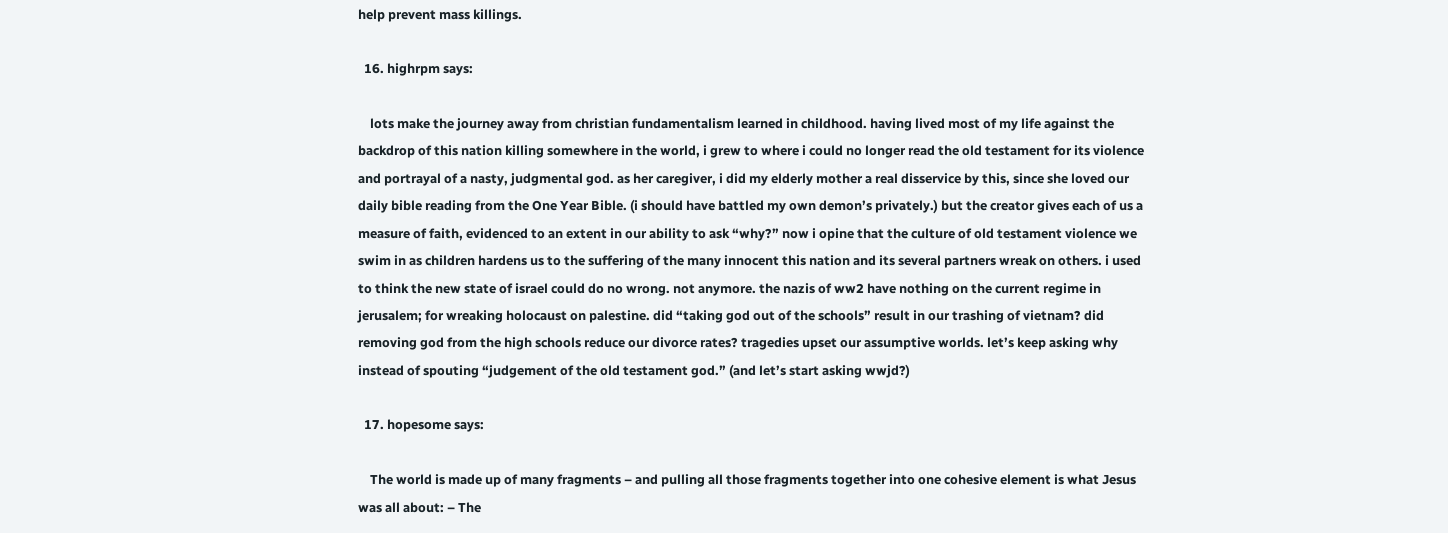help prevent mass killings.

  16. highrpm says:

    lots make the journey away from christian fundamentalism learned in childhood. having lived most of my life against the backdrop of this nation killing somewhere in the world, i grew to where i could no longer read the old testament for its violence and portrayal of a nasty, judgmental god. as her caregiver, i did my elderly mother a real disservice by this, since she loved our daily bible reading from the One Year Bible. (i should have battled my own demon’s privately.) but the creator gives each of us a measure of faith, evidenced to an extent in our ability to ask “why?” now i opine that the culture of old testament violence we swim in as children hardens us to the suffering of the many innocent this nation and its several partners wreak on others. i used to think the new state of israel could do no wrong. not anymore. the nazis of ww2 have nothing on the current regime in jerusalem; for wreaking holocaust on palestine. did “taking god out of the schools” result in our trashing of vietnam? did removing god from the high schools reduce our divorce rates? tragedies upset our assumptive worlds. let’s keep asking why instead of spouting “judgement of the old testament god.” (and let’s start asking wwjd?)

  17. hopesome says:

    The world is made up of many fragments – and pulling all those fragments together into one cohesive element is what Jesus was all about: – The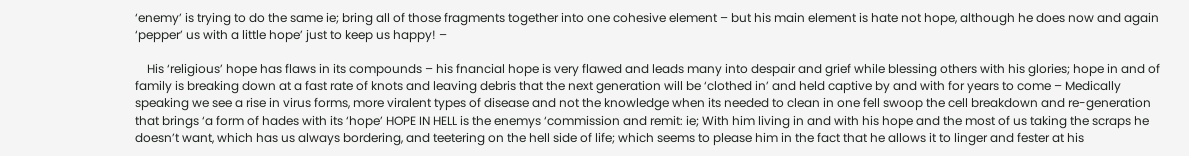‘enemy’ is trying to do the same ie; bring all of those fragments together into one cohesive element – but his main element is hate not hope, although he does now and again ‘pepper’ us with a little hope’ just to keep us happy! –

    His ‘religious’ hope has flaws in its compounds – his fnancial hope is very flawed and leads many into despair and grief while blessing others with his glories; hope in and of family is breaking down at a fast rate of knots and leaving debris that the next generation will be ‘clothed in’ and held captive by and with for years to come – Medically speaking we see a rise in virus forms, more viralent types of disease and not the knowledge when its needed to clean in one fell swoop the cell breakdown and re-generation that brings ‘a form of hades with its ‘hope’ HOPE IN HELL is the enemys ‘commission and remit: ie; With him living in and with his hope and the most of us taking the scraps he doesn’t want, which has us always bordering, and teetering on the hell side of life; which seems to please him in the fact that he allows it to linger and fester at his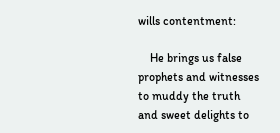wills contentment:

    He brings us false prophets and witnesses to muddy the truth and sweet delights to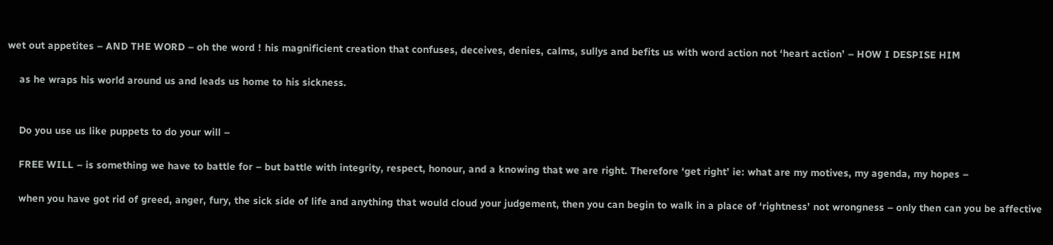wet out appetites – AND THE WORD – oh the word ! his magnificient creation that confuses, deceives, denies, calms, sullys and befits us with word action not ‘heart action’ – HOW I DESPISE HIM

    as he wraps his world around us and leads us home to his sickness.


    Do you use us like puppets to do your will –

    FREE WILL – is something we have to battle for – but battle with integrity, respect, honour, and a knowing that we are right. Therefore ‘get right’ ie: what are my motives, my agenda, my hopes –

    when you have got rid of greed, anger, fury, the sick side of life and anything that would cloud your judgement, then you can begin to walk in a place of ‘rightness’ not wrongness – only then can you be affective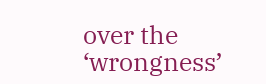over the ‘wrongness’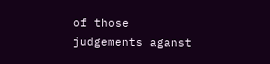of those judgements aganst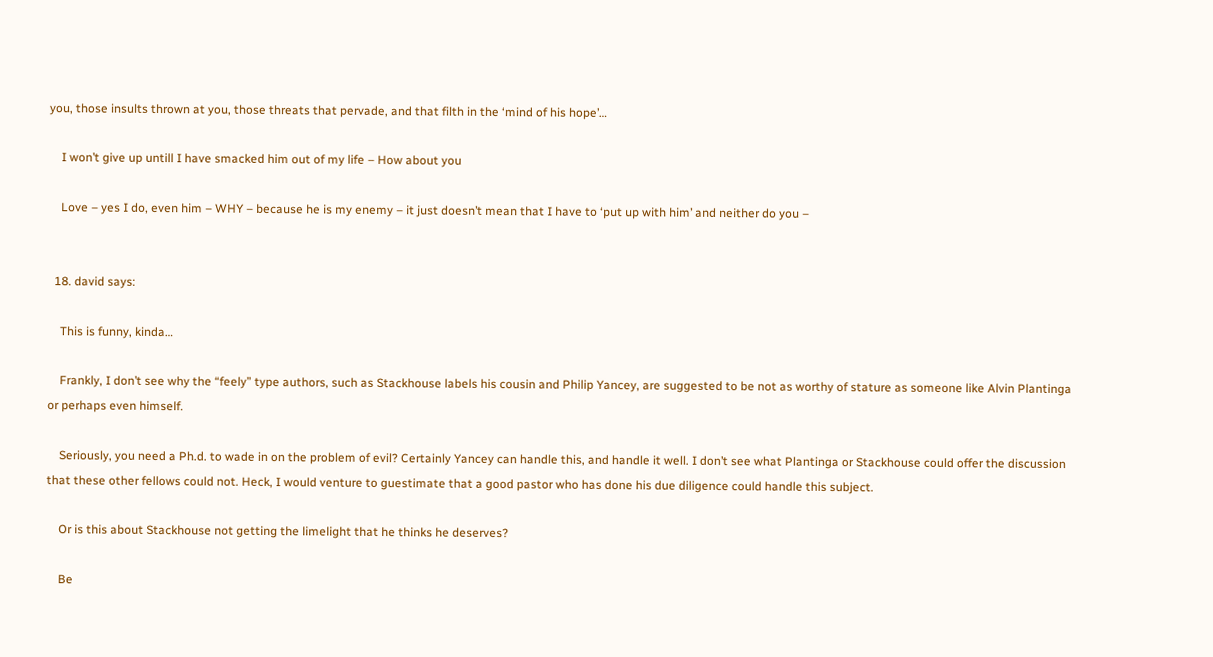you, those insults thrown at you, those threats that pervade, and that filth in the ‘mind of his hope’…

    I won’t give up untill I have smacked him out of my life – How about you

    Love – yes I do, even him – WHY – because he is my enemy – it just doesn’t mean that I have to ‘put up with him’ and neither do you –


  18. david says:

    This is funny, kinda…

    Frankly, I don’t see why the “feely” type authors, such as Stackhouse labels his cousin and Philip Yancey, are suggested to be not as worthy of stature as someone like Alvin Plantinga or perhaps even himself.

    Seriously, you need a Ph.d. to wade in on the problem of evil? Certainly Yancey can handle this, and handle it well. I don’t see what Plantinga or Stackhouse could offer the discussion that these other fellows could not. Heck, I would venture to guestimate that a good pastor who has done his due diligence could handle this subject.

    Or is this about Stackhouse not getting the limelight that he thinks he deserves?

    Be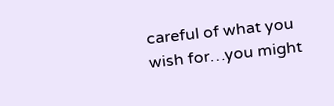careful of what you wish for…you might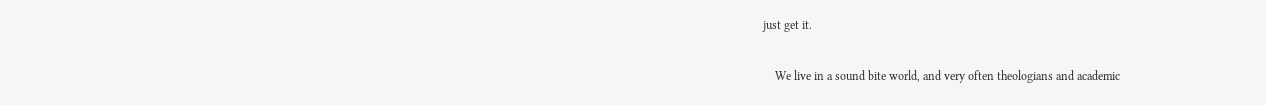just get it.

    We live in a sound bite world, and very often theologians and academic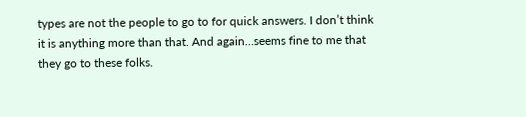types are not the people to go to for quick answers. I don’t think it is anything more than that. And again…seems fine to me that they go to these folks.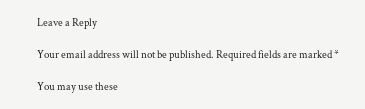Leave a Reply

Your email address will not be published. Required fields are marked *

You may use these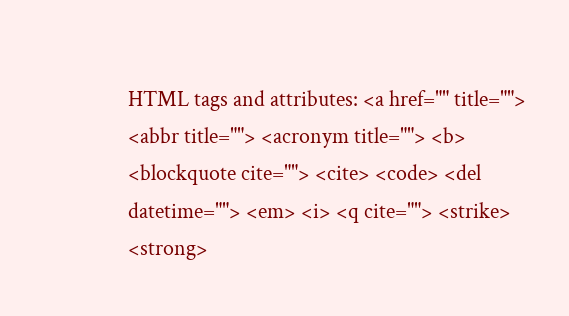HTML tags and attributes: <a href="" title=""> <abbr title=""> <acronym title=""> <b> <blockquote cite=""> <cite> <code> <del datetime=""> <em> <i> <q cite=""> <strike> <strong>